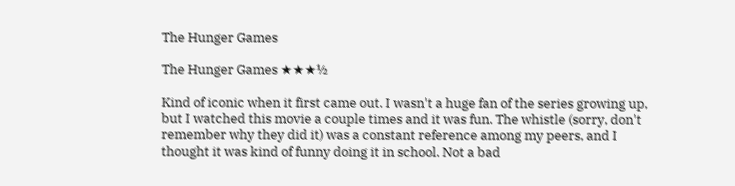The Hunger Games

The Hunger Games ★★★½

Kind of iconic when it first came out. I wasn't a huge fan of the series growing up, but I watched this movie a couple times and it was fun. The whistle (sorry, don't remember why they did it) was a constant reference among my peers, and I thought it was kind of funny doing it in school. Not a bad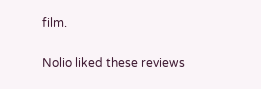film.

Nolio liked these reviews